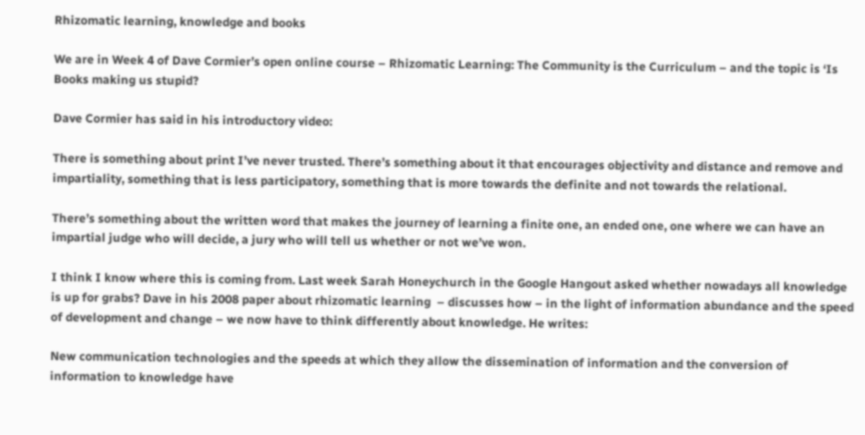Rhizomatic learning, knowledge and books

We are in Week 4 of Dave Cormier’s open online course – Rhizomatic Learning: The Community is the Curriculum – and the topic is ‘Is Books making us stupid?

Dave Cormier has said in his introductory video:

There is something about print I’ve never trusted. There’s something about it that encourages objectivity and distance and remove and impartiality, something that is less participatory, something that is more towards the definite and not towards the relational.

There’s something about the written word that makes the journey of learning a finite one, an ended one, one where we can have an impartial judge who will decide, a jury who will tell us whether or not we’ve won.

I think I know where this is coming from. Last week Sarah Honeychurch in the Google Hangout asked whether nowadays all knowledge is up for grabs? Dave in his 2008 paper about rhizomatic learning  – discusses how – in the light of information abundance and the speed of development and change – we now have to think differently about knowledge. He writes:

New communication technologies and the speeds at which they allow the dissemination of information and the conversion of information to knowledge have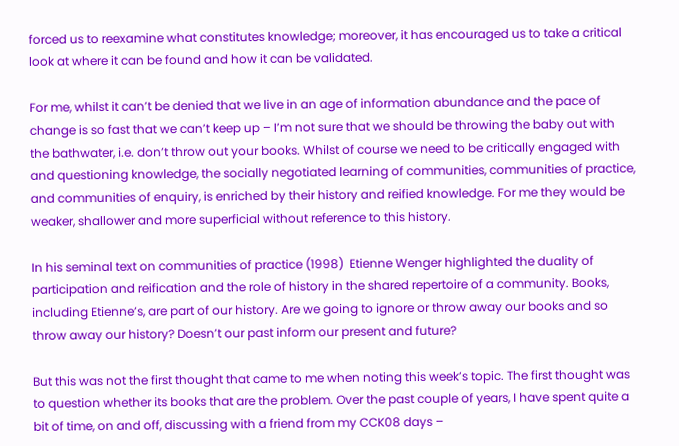forced us to reexamine what constitutes knowledge; moreover, it has encouraged us to take a critical look at where it can be found and how it can be validated.

For me, whilst it can’t be denied that we live in an age of information abundance and the pace of change is so fast that we can’t keep up – I’m not sure that we should be throwing the baby out with the bathwater, i.e. don’t throw out your books. Whilst of course we need to be critically engaged with and questioning knowledge, the socially negotiated learning of communities, communities of practice, and communities of enquiry, is enriched by their history and reified knowledge. For me they would be weaker, shallower and more superficial without reference to this history.

In his seminal text on communities of practice (1998)  Etienne Wenger highlighted the duality of participation and reification and the role of history in the shared repertoire of a community. Books, including Etienne’s, are part of our history. Are we going to ignore or throw away our books and so throw away our history? Doesn’t our past inform our present and future?

But this was not the first thought that came to me when noting this week’s topic. The first thought was to question whether its books that are the problem. Over the past couple of years, I have spent quite a bit of time, on and off, discussing with a friend from my CCK08 days –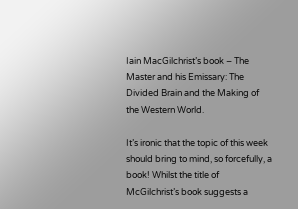Iain MacGilchrist’s book – The Master and his Emissary: The Divided Brain and the Making of the Western World.

It’s ironic that the topic of this week should bring to mind, so forcefully, a book! Whilst the title of McGilchrist’s book suggests a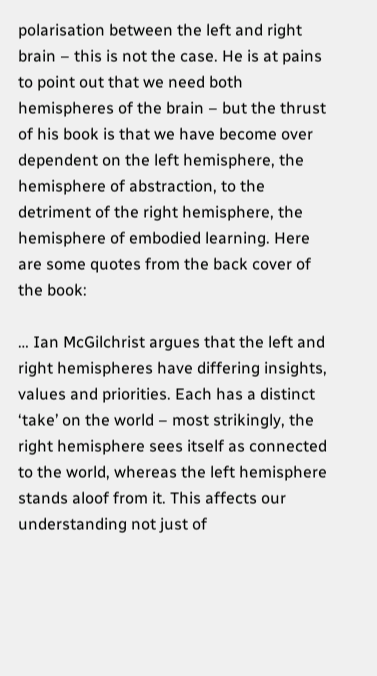polarisation between the left and right brain – this is not the case. He is at pains to point out that we need both hemispheres of the brain – but the thrust of his book is that we have become over dependent on the left hemisphere, the hemisphere of abstraction, to the detriment of the right hemisphere, the hemisphere of embodied learning. Here are some quotes from the back cover of the book:

… Ian McGilchrist argues that the left and right hemispheres have differing insights, values and priorities. Each has a distinct ‘take’ on the world – most strikingly, the right hemisphere sees itself as connected to the world, whereas the left hemisphere stands aloof from it. This affects our understanding not just of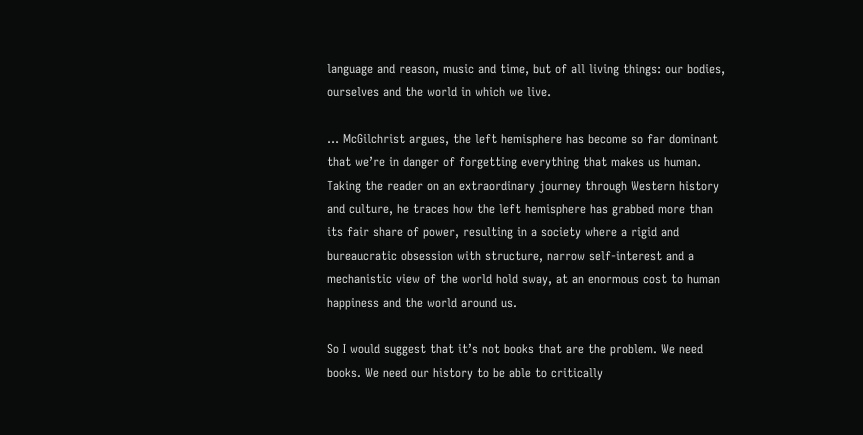language and reason, music and time, but of all living things: our bodies, ourselves and the world in which we live.

… McGilchrist argues, the left hemisphere has become so far dominant that we’re in danger of forgetting everything that makes us human. Taking the reader on an extraordinary journey through Western history and culture, he traces how the left hemisphere has grabbed more than its fair share of power, resulting in a society where a rigid and bureaucratic obsession with structure, narrow self-interest and a mechanistic view of the world hold sway, at an enormous cost to human happiness and the world around us.

So I would suggest that it’s not books that are the problem. We need books. We need our history to be able to critically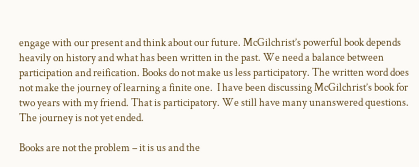engage with our present and think about our future. McGilchrist’s powerful book depends heavily on history and what has been written in the past. We need a balance between participation and reification. Books do not make us less participatory. The written word does not make the journey of learning a finite one.  I have been discussing McGilchrist’s book for two years with my friend. That is participatory. We still have many unanswered questions. The journey is not yet ended.

Books are not the problem – it is us and the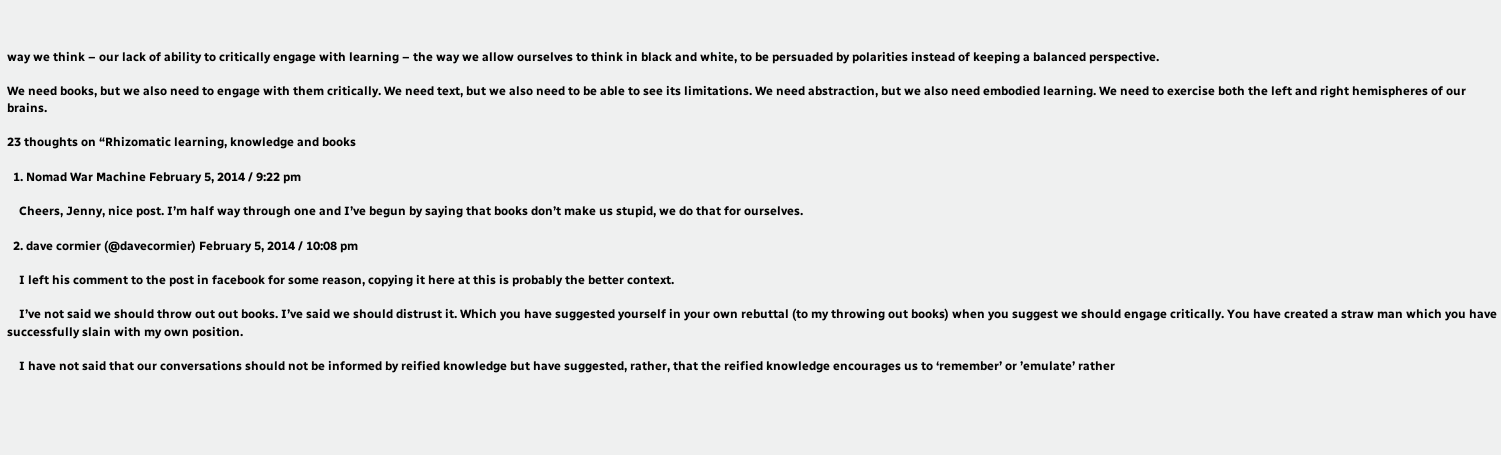way we think – our lack of ability to critically engage with learning – the way we allow ourselves to think in black and white, to be persuaded by polarities instead of keeping a balanced perspective.

We need books, but we also need to engage with them critically. We need text, but we also need to be able to see its limitations. We need abstraction, but we also need embodied learning. We need to exercise both the left and right hemispheres of our brains.

23 thoughts on “Rhizomatic learning, knowledge and books

  1. Nomad War Machine February 5, 2014 / 9:22 pm

    Cheers, Jenny, nice post. I’m half way through one and I’ve begun by saying that books don’t make us stupid, we do that for ourselves.

  2. dave cormier (@davecormier) February 5, 2014 / 10:08 pm

    I left his comment to the post in facebook for some reason, copying it here at this is probably the better context.

    I’ve not said we should throw out out books. I’ve said we should distrust it. Which you have suggested yourself in your own rebuttal (to my throwing out books) when you suggest we should engage critically. You have created a straw man which you have successfully slain with my own position.

    I have not said that our conversations should not be informed by reified knowledge but have suggested, rather, that the reified knowledge encourages us to ‘remember’ or ’emulate’ rather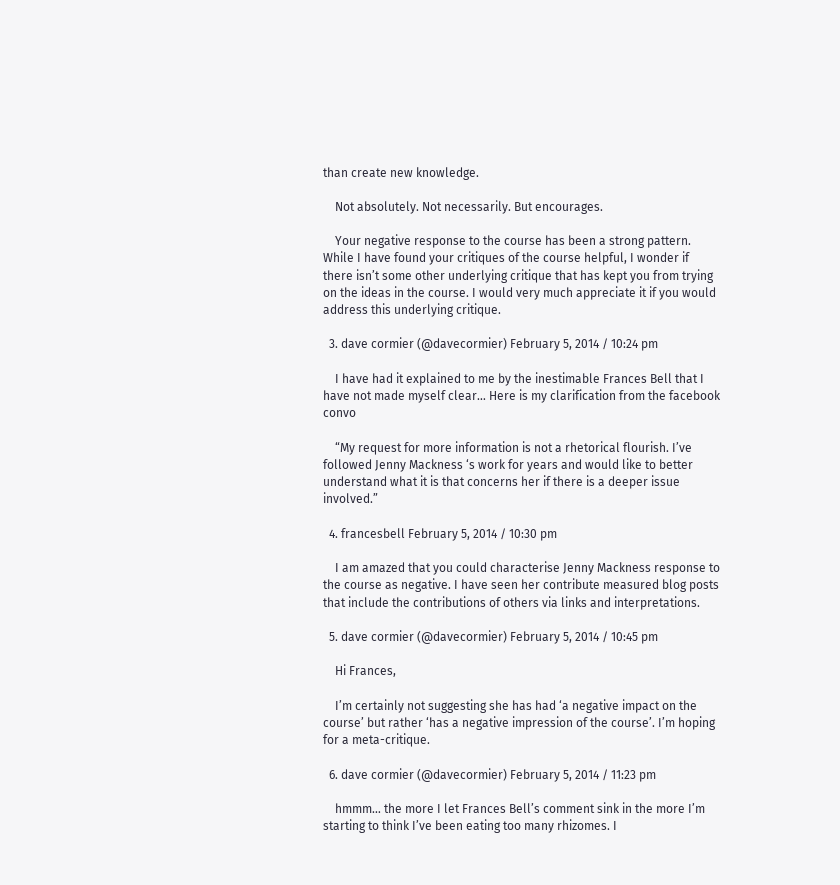than create new knowledge.

    Not absolutely. Not necessarily. But encourages.

    Your negative response to the course has been a strong pattern. While I have found your critiques of the course helpful, I wonder if there isn’t some other underlying critique that has kept you from trying on the ideas in the course. I would very much appreciate it if you would address this underlying critique.

  3. dave cormier (@davecormier) February 5, 2014 / 10:24 pm

    I have had it explained to me by the inestimable Frances Bell that I have not made myself clear… Here is my clarification from the facebook convo

    “My request for more information is not a rhetorical flourish. I’ve followed Jenny Mackness ‘s work for years and would like to better understand what it is that concerns her if there is a deeper issue involved.”

  4. francesbell February 5, 2014 / 10:30 pm

    I am amazed that you could characterise Jenny Mackness response to the course as negative. I have seen her contribute measured blog posts that include the contributions of others via links and interpretations.

  5. dave cormier (@davecormier) February 5, 2014 / 10:45 pm

    Hi Frances,

    I’m certainly not suggesting she has had ‘a negative impact on the course’ but rather ‘has a negative impression of the course’. I’m hoping for a meta-critique.

  6. dave cormier (@davecormier) February 5, 2014 / 11:23 pm

    hmmm… the more I let Frances Bell’s comment sink in the more I’m starting to think I’ve been eating too many rhizomes. I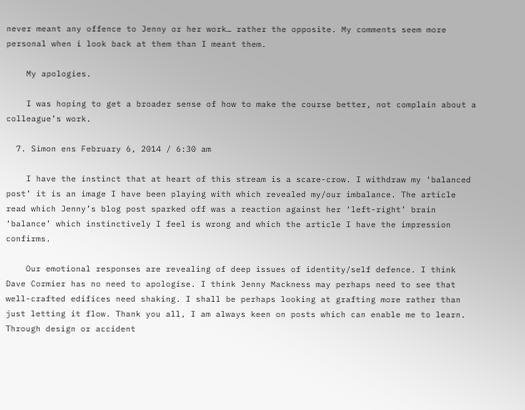never meant any offence to Jenny or her work… rather the opposite. My comments seem more personal when i look back at them than I meant them.

    My apologies.

    I was hoping to get a broader sense of how to make the course better, not complain about a colleague’s work.

  7. Simon ens February 6, 2014 / 6:30 am

    I have the instinct that at heart of this stream is a scare-crow. I withdraw my ‘balanced post’ it is an image I have been playing with which revealed my/our imbalance. The article read which Jenny’s blog post sparked off was a reaction against her ‘left-right’ brain ‘balance’ which instinctively I feel is wrong and which the article I have the impression confirms.

    Our emotional responses are revealing of deep issues of identity/self defence. I think Dave Cormier has no need to apologise. I think Jenny Mackness may perhaps need to see that well-crafted edifices need shaking. I shall be perhaps looking at grafting more rather than just letting it flow. Thank you all, I am always keen on posts which can enable me to learn. Through design or accident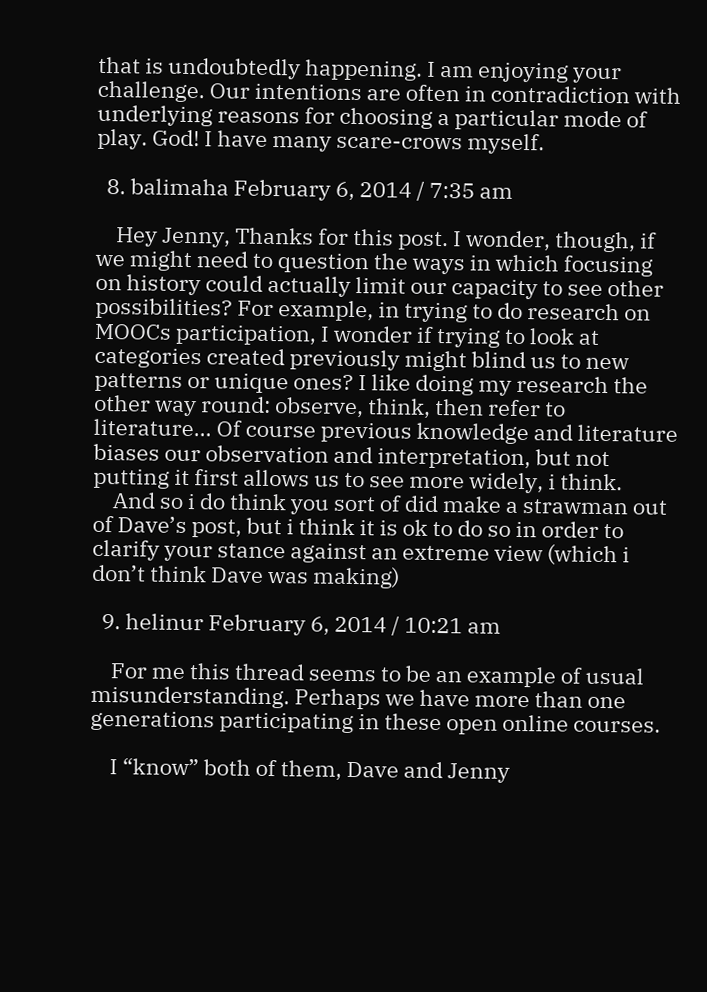that is undoubtedly happening. I am enjoying your challenge. Our intentions are often in contradiction with underlying reasons for choosing a particular mode of play. God! I have many scare-crows myself.

  8. balimaha February 6, 2014 / 7:35 am

    Hey Jenny, Thanks for this post. I wonder, though, if we might need to question the ways in which focusing on history could actually limit our capacity to see other possibilities? For example, in trying to do research on MOOCs participation, I wonder if trying to look at categories created previously might blind us to new patterns or unique ones? I like doing my research the other way round: observe, think, then refer to literature… Of course previous knowledge and literature biases our observation and interpretation, but not putting it first allows us to see more widely, i think.
    And so i do think you sort of did make a strawman out of Dave’s post, but i think it is ok to do so in order to clarify your stance against an extreme view (which i don’t think Dave was making)

  9. helinur February 6, 2014 / 10:21 am

    For me this thread seems to be an example of usual misunderstanding. Perhaps we have more than one generations participating in these open online courses.

    I “know” both of them, Dave and Jenny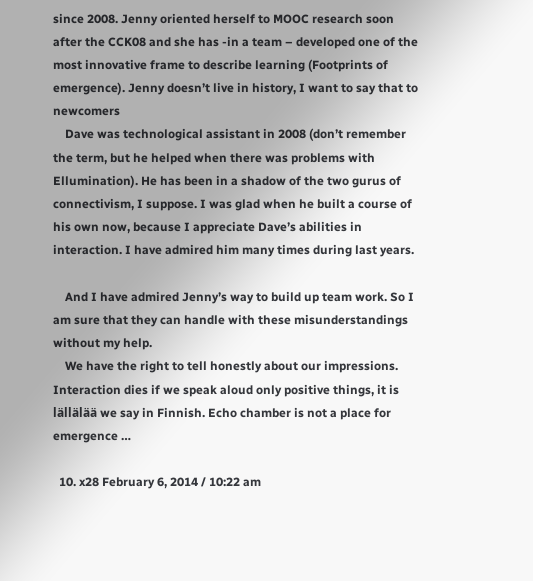since 2008. Jenny oriented herself to MOOC research soon after the CCK08 and she has -in a team – developed one of the most innovative frame to describe learning (Footprints of emergence). Jenny doesn’t live in history, I want to say that to newcomers
    Dave was technological assistant in 2008 (don’t remember the term, but he helped when there was problems with Ellumination). He has been in a shadow of the two gurus of connectivism, I suppose. I was glad when he built a course of his own now, because I appreciate Dave’s abilities in interaction. I have admired him many times during last years.

    And I have admired Jenny’s way to build up team work. So I am sure that they can handle with these misunderstandings without my help.
    We have the right to tell honestly about our impressions. Interaction dies if we speak aloud only positive things, it is lällälää we say in Finnish. Echo chamber is not a place for emergence …

  10. x28 February 6, 2014 / 10:22 am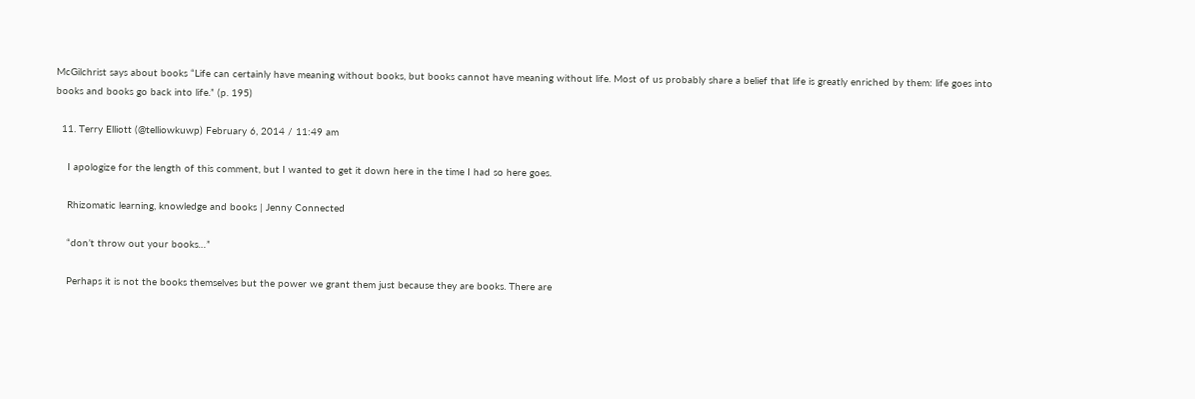McGilchrist says about books “Life can certainly have meaning without books, but books cannot have meaning without life. Most of us probably share a belief that life is greatly enriched by them: life goes into books and books go back into life.” (p. 195)

  11. Terry Elliott (@telliowkuwp) February 6, 2014 / 11:49 am

    I apologize for the length of this comment, but I wanted to get it down here in the time I had so here goes.

    Rhizomatic learning, knowledge and books | Jenny Connected

    “don’t throw out your books…”

    Perhaps it is not the books themselves but the power we grant them just because they are books. There are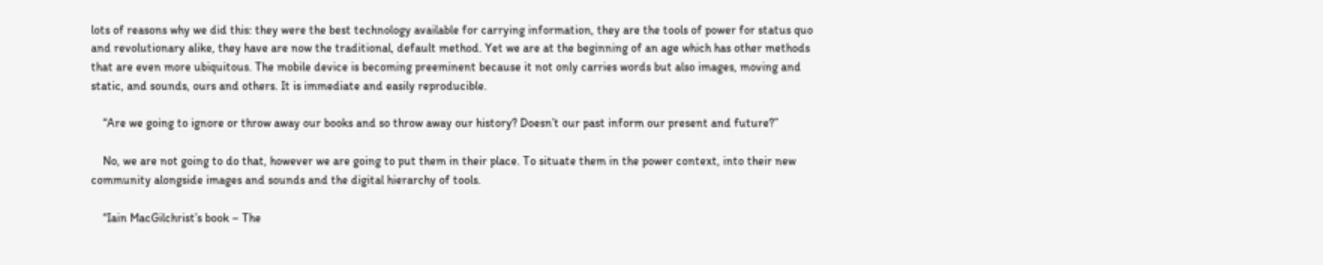lots of reasons why we did this: they were the best technology available for carrying information, they are the tools of power for status quo and revolutionary alike, they have are now the traditional, default method. Yet we are at the beginning of an age which has other methods that are even more ubiquitous. The mobile device is becoming preeminent because it not only carries words but also images, moving and static, and sounds, ours and others. It is immediate and easily reproducible.

    “Are we going to ignore or throw away our books and so throw away our history? Doesn’t our past inform our present and future?”

    No, we are not going to do that, however we are going to put them in their place. To situate them in the power context, into their new community alongside images and sounds and the digital hierarchy of tools.

    “Iain MacGilchrist’s book – The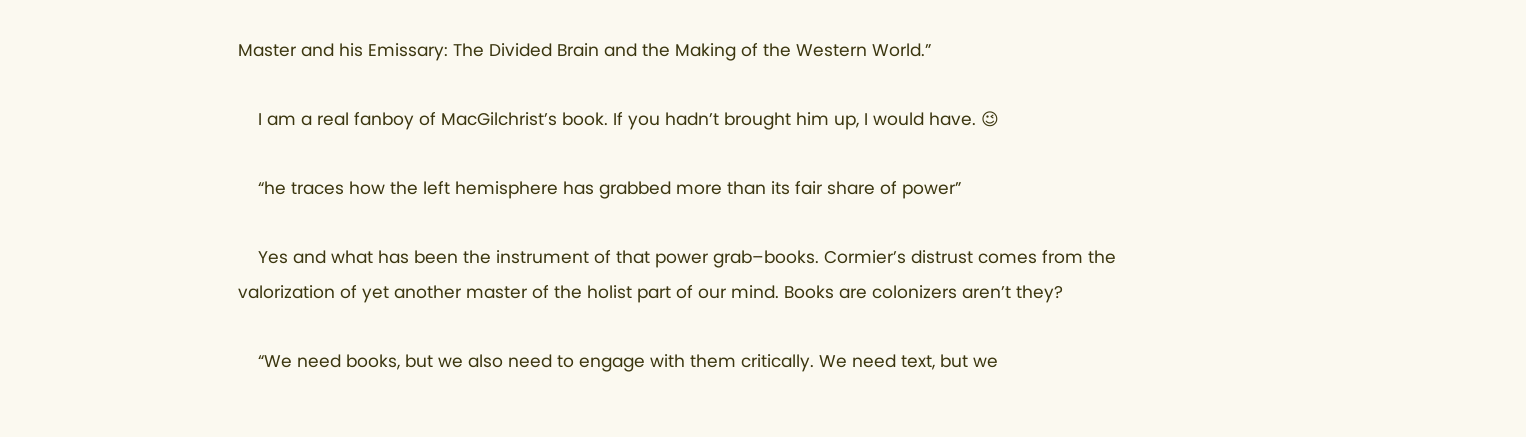Master and his Emissary: The Divided Brain and the Making of the Western World.”

    I am a real fanboy of MacGilchrist’s book. If you hadn’t brought him up, I would have. 😉

    “he traces how the left hemisphere has grabbed more than its fair share of power”

    Yes and what has been the instrument of that power grab–books. Cormier’s distrust comes from the valorization of yet another master of the holist part of our mind. Books are colonizers aren’t they?

    “We need books, but we also need to engage with them critically. We need text, but we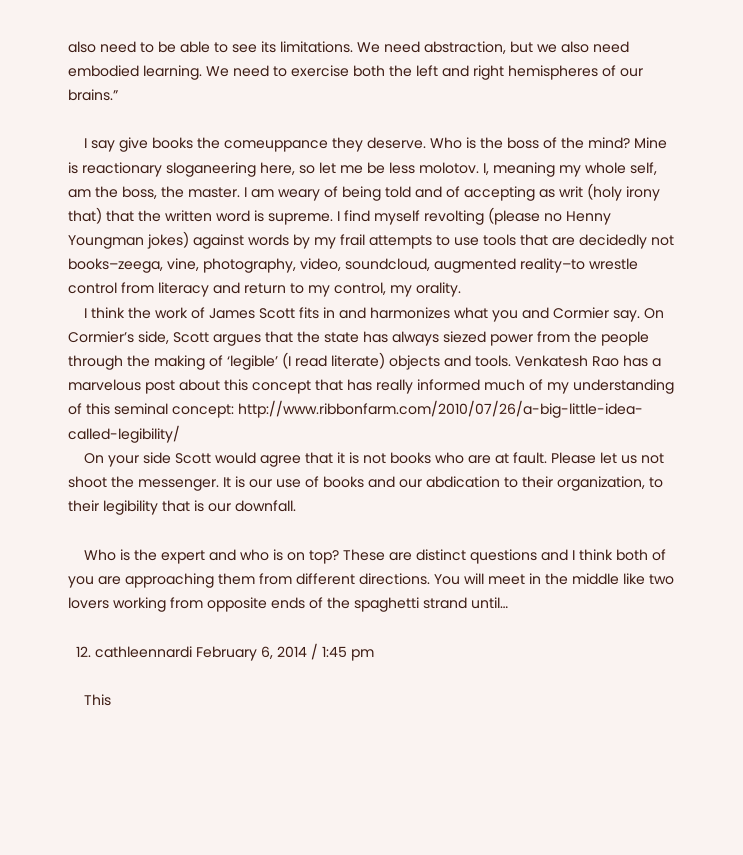also need to be able to see its limitations. We need abstraction, but we also need embodied learning. We need to exercise both the left and right hemispheres of our brains.”

    I say give books the comeuppance they deserve. Who is the boss of the mind? Mine is reactionary sloganeering here, so let me be less molotov. I, meaning my whole self, am the boss, the master. I am weary of being told and of accepting as writ (holy irony that) that the written word is supreme. I find myself revolting (please no Henny Youngman jokes) against words by my frail attempts to use tools that are decidedly not books–zeega, vine, photography, video, soundcloud, augmented reality–to wrestle control from literacy and return to my control, my orality.
    I think the work of James Scott fits in and harmonizes what you and Cormier say. On Cormier’s side, Scott argues that the state has always siezed power from the people through the making of ‘legible’ (I read literate) objects and tools. Venkatesh Rao has a marvelous post about this concept that has really informed much of my understanding of this seminal concept: http://www.ribbonfarm.com/2010/07/26/a-big-little-idea-called-legibility/
    On your side Scott would agree that it is not books who are at fault. Please let us not shoot the messenger. It is our use of books and our abdication to their organization, to their legibility that is our downfall.

    Who is the expert and who is on top? These are distinct questions and I think both of you are approaching them from different directions. You will meet in the middle like two lovers working from opposite ends of the spaghetti strand until…

  12. cathleennardi February 6, 2014 / 1:45 pm

    This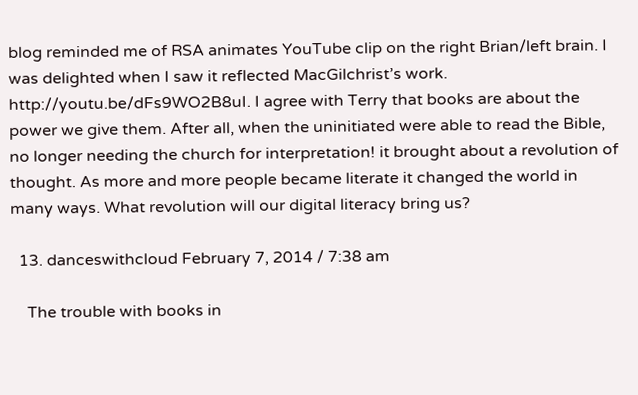blog reminded me of RSA animates YouTube clip on the right Brian/left brain. I was delighted when I saw it reflected MacGilchrist’s work. http://youtu.be/dFs9WO2B8uI. I agree with Terry that books are about the power we give them. After all, when the uninitiated were able to read the Bible, no longer needing the church for interpretation! it brought about a revolution of thought. As more and more people became literate it changed the world in many ways. What revolution will our digital literacy bring us?

  13. danceswithcloud February 7, 2014 / 7:38 am

    The trouble with books in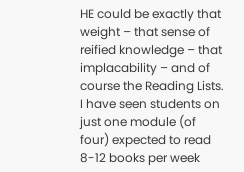HE could be exactly that weight – that sense of reified knowledge – that implacability – and of course the Reading Lists. I have seen students on just one module (of four) expected to read 8-12 books per week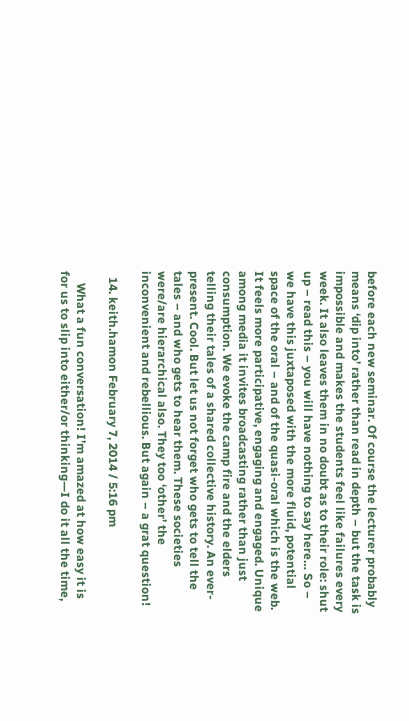before each new seminar. Of course the lecturer probably means ‘dip into’ rather than read in depth – but the task is impossible and makes the students feel like failures every week. It also leaves them in no doubt as to their role: shut up – read this – you will have nothing to say here… So – we have this juxtaposed with the more fluid, potential space of the oral – and of the quasi-oral which is the web. It feels more participative, engaging and engaged. Unique among media it invites broadcasting rather than just consumption. We evoke the camp fire and the elders telling their tales of a shared collective history. An ever-present. Cool. But let us not forget who gets to tell the tales – and who gets to hear them. These societies were/are hierarchical also. They too ‘other’ the inconvenient and rebellious. But again – a grat question!

  14. keith.hamon February 7, 2014 / 5:16 pm

    What a fun conversation! I’m amazed at how easy it is for us to slip into either/or thinking—I do it all the time,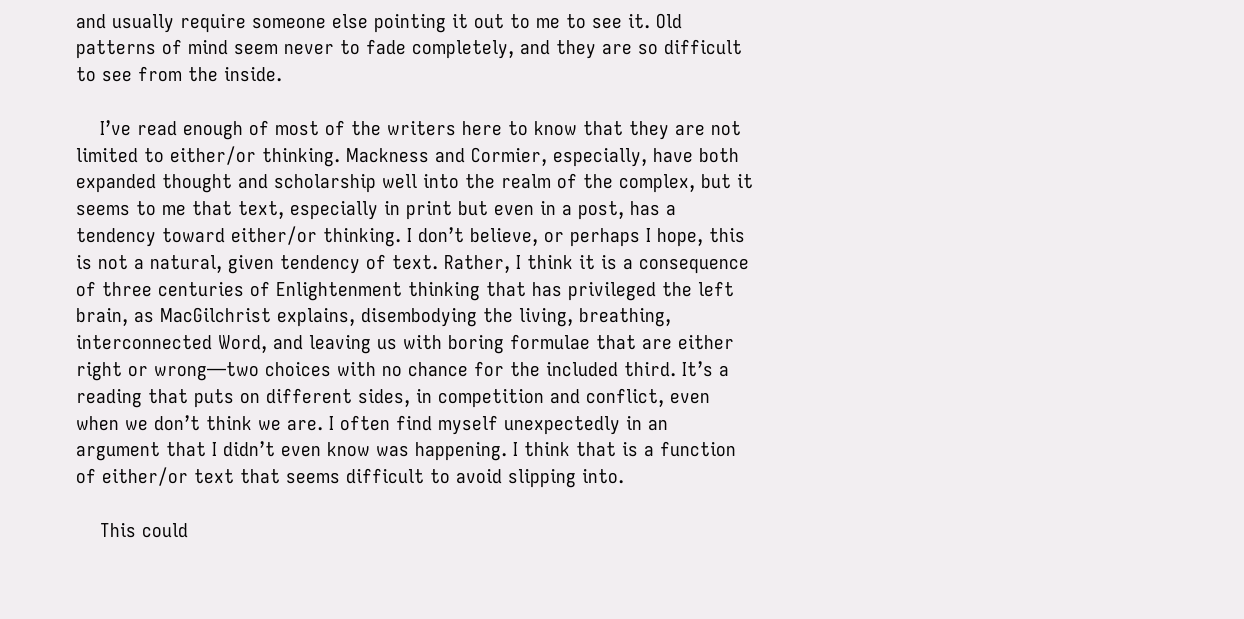and usually require someone else pointing it out to me to see it. Old patterns of mind seem never to fade completely, and they are so difficult to see from the inside.

    I’ve read enough of most of the writers here to know that they are not limited to either/or thinking. Mackness and Cormier, especially, have both expanded thought and scholarship well into the realm of the complex, but it seems to me that text, especially in print but even in a post, has a tendency toward either/or thinking. I don’t believe, or perhaps I hope, this is not a natural, given tendency of text. Rather, I think it is a consequence of three centuries of Enlightenment thinking that has privileged the left brain, as MacGilchrist explains, disembodying the living, breathing, interconnected Word, and leaving us with boring formulae that are either right or wrong—two choices with no chance for the included third. It’s a reading that puts on different sides, in competition and conflict, even when we don’t think we are. I often find myself unexpectedly in an argument that I didn’t even know was happening. I think that is a function of either/or text that seems difficult to avoid slipping into.

    This could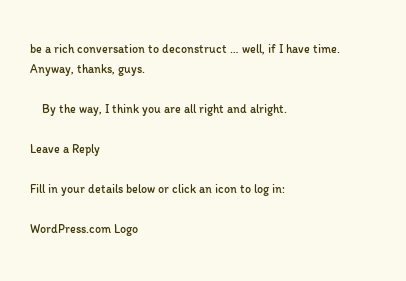be a rich conversation to deconstruct … well, if I have time. Anyway, thanks, guys.

    By the way, I think you are all right and alright.

Leave a Reply

Fill in your details below or click an icon to log in:

WordPress.com Logo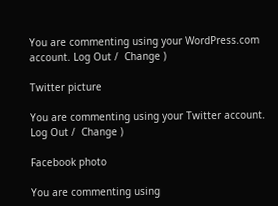You are commenting using your WordPress.com account. Log Out /  Change )

Twitter picture

You are commenting using your Twitter account. Log Out /  Change )

Facebook photo

You are commenting using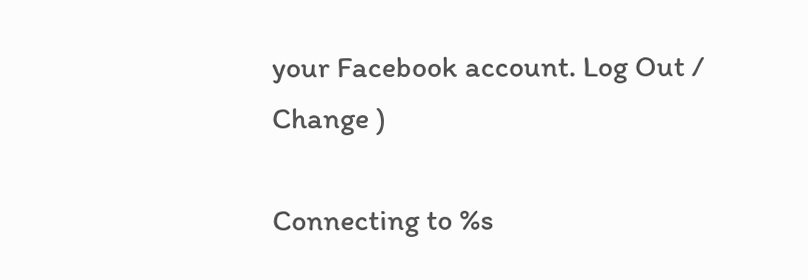your Facebook account. Log Out /  Change )

Connecting to %s